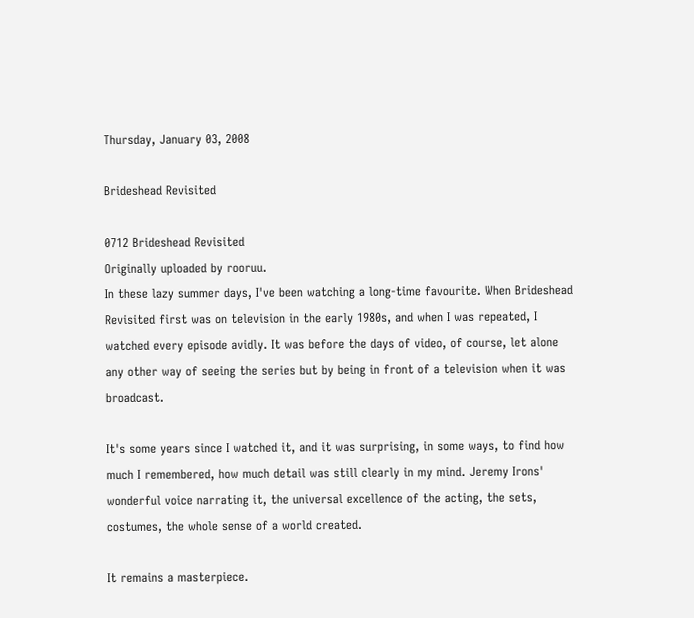Thursday, January 03, 2008

Brideshead Revisited

0712 Brideshead Revisited
Originally uploaded by rooruu.
In these lazy summer days, I've been watching a long-time favourite. When Brideshead Revisited first was on television in the early 1980s, and when I was repeated, I watched every episode avidly. It was before the days of video, of course, let alone any other way of seeing the series but by being in front of a television when it was broadcast.

It's some years since I watched it, and it was surprising, in some ways, to find how much I remembered, how much detail was still clearly in my mind. Jeremy Irons' wonderful voice narrating it, the universal excellence of the acting, the sets, costumes, the whole sense of a world created.

It remains a masterpiece.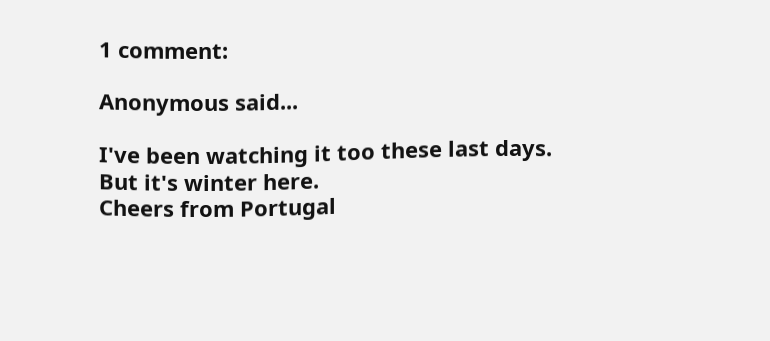1 comment:

Anonymous said...

I've been watching it too these last days.
But it's winter here.
Cheers from Portugal